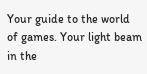Your guide to the world of games. Your light beam in the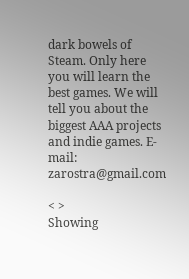dark bowels of Steam. Only here you will learn the best games. We will tell you about the biggest AAA projects and indie games. E-mail: zarostra@gmail.com

< >
Showing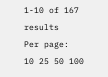1-10 of 167 results
Per page:
10 25 50 100